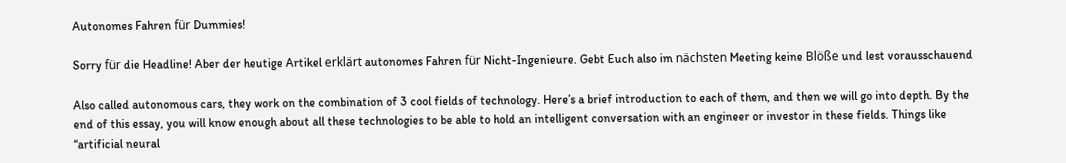Autonomes Fahren für Dummies!

Sorry für die Headline! Aber der heutige Artikel erklärt autonomes Fahren für Nicht-Ingenieure. Gebt Euch also im nächsten Meeting keine Blöße und lest vorausschauend

Also called autonomous cars, they work on the combination of 3 cool fields of technology. Here’s a brief introduction to each of them, and then we will go into depth. By the end of this essay, you will know enough about all these technologies to be able to hold an intelligent conversation with an engineer or investor in these fields. Things like “artificial neural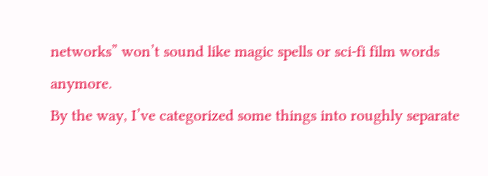networks” won’t sound like magic spells or sci-fi film words anymore.
By the way, I’ve categorized some things into roughly separate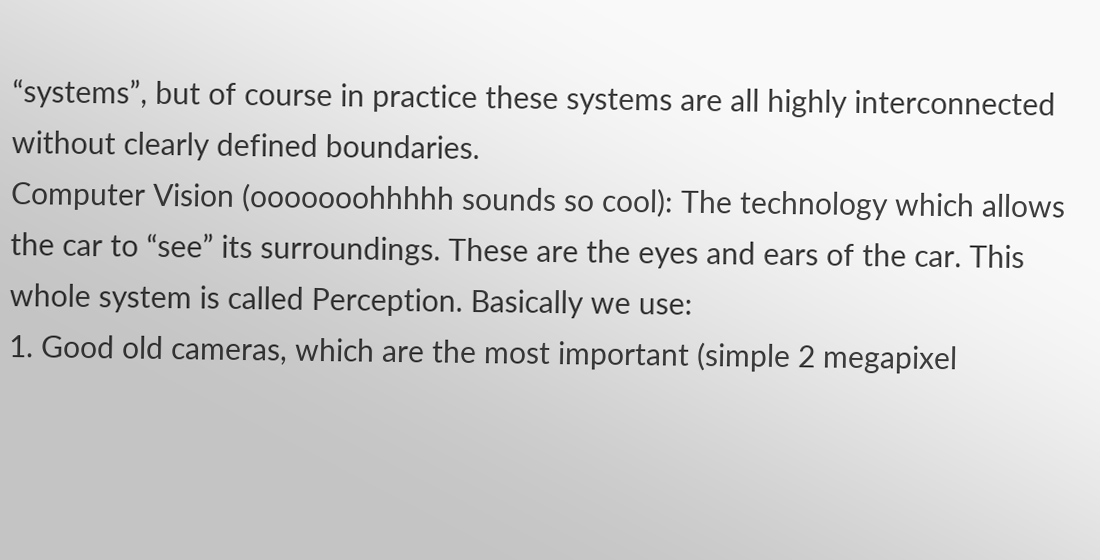“systems”, but of course in practice these systems are all highly interconnected without clearly defined boundaries.
Computer Vision (ooooooohhhhh sounds so cool): The technology which allows the car to “see” its surroundings. These are the eyes and ears of the car. This whole system is called Perception. Basically we use:
1. Good old cameras, which are the most important (simple 2 megapixel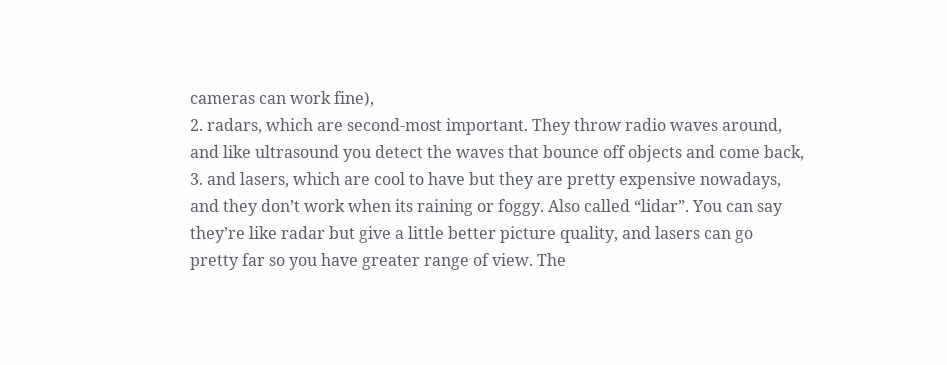cameras can work fine),
2. radars, which are second-most important. They throw radio waves around, and like ultrasound you detect the waves that bounce off objects and come back,
3. and lasers, which are cool to have but they are pretty expensive nowadays, and they don’t work when its raining or foggy. Also called “lidar”. You can say they’re like radar but give a little better picture quality, and lasers can go pretty far so you have greater range of view. The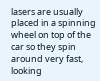lasers are usually placed in a spinning wheel on top of the car so they spin around very fast, looking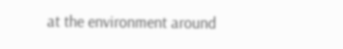at the environment around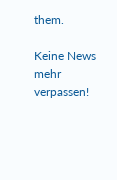them.

Keine News mehr verpassen!